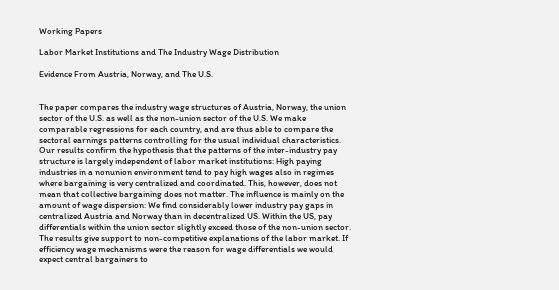Working Papers

Labor Market Institutions and The Industry Wage Distribution

Evidence From Austria, Norway, and The U.S.


The paper compares the industry wage structures of Austria, Norway, the union sector of the U.S. as well as the non-union sector of the U.S. We make comparable regressions for each country, and are thus able to compare the sectoral earnings patterns controlling for the usual individual characteristics. Our results confirm the hypothesis that the patterns of the inter-industry pay structure is largely independent of labor market institutions: High paying industries in a nonunion environment tend to pay high wages also in regimes where bargaining is very centralized and coordinated. This, however, does not mean that collective bargaining does not matter. The influence is mainly on the amount of wage dispersion: We find considerably lower industry pay gaps in centralized Austria and Norway than in decentralized US. Within the US, pay differentials within the union sector slightly exceed those of the non-union sector. The results give support to non-competitive explanations of the labor market. If efficiency wage mechanisms were the reason for wage differentials we would expect central bargainers to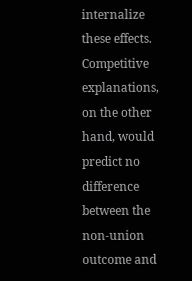internalize these effects. Competitive explanations, on the other hand, would predict no difference between the non-union outcome and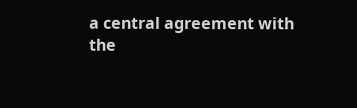a central agreement with the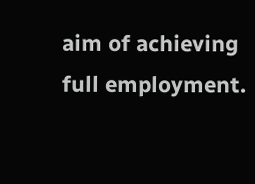aim of achieving full employment.